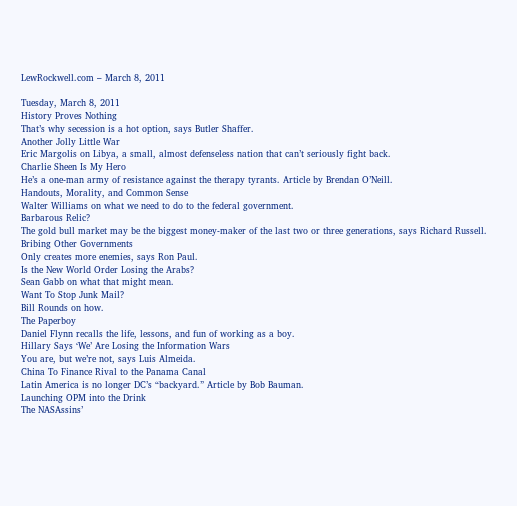LewRockwell.com – March 8, 2011

Tuesday, March 8, 2011
History Proves Nothing
That’s why secession is a hot option, says Butler Shaffer.
Another Jolly Little War
Eric Margolis on Libya, a small, almost defenseless nation that can’t seriously fight back.
Charlie Sheen Is My Hero
He’s a one-man army of resistance against the therapy tyrants. Article by Brendan O’Neill.
Handouts, Morality, and Common Sense
Walter Williams on what we need to do to the federal government.
Barbarous Relic?
The gold bull market may be the biggest money-maker of the last two or three generations, says Richard Russell.
Bribing Other Governments
Only creates more enemies, says Ron Paul.
Is the New World Order Losing the Arabs?
Sean Gabb on what that might mean.
Want To Stop Junk Mail?
Bill Rounds on how.
The Paperboy
Daniel Flynn recalls the life, lessons, and fun of working as a boy.
Hillary Says ‘We’ Are Losing the Information Wars
You are, but we’re not, says Luis Almeida.
China To Finance Rival to the Panama Canal
Latin America is no longer DC’s “backyard.” Article by Bob Bauman.
Launching OPM into the Drink
The NASAssins’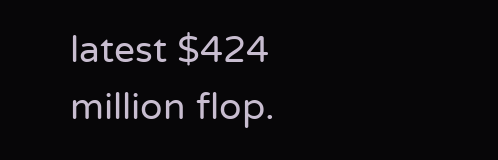latest $424 million flop.